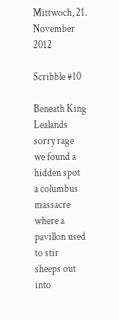Mittwoch, 21. November 2012

Scribble #10

Beneath King Lealands sorry rage
we found a hidden spot
a columbus massacre
where a pavillon used to stir
sheeps out into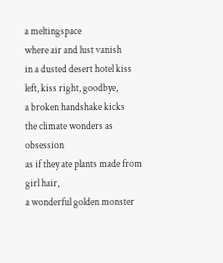a meltingspace
where air and lust vanish
in a dusted desert hotel kiss
left, kiss right, goodbye,
a broken handshake kicks
the climate wonders as obsession
as if they ate plants made from girl hair,
a wonderful golden monster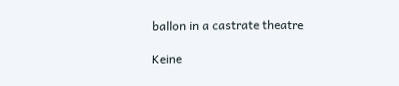ballon in a castrate theatre

Keine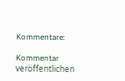Kommentare:

Kommentar veröffentlichen